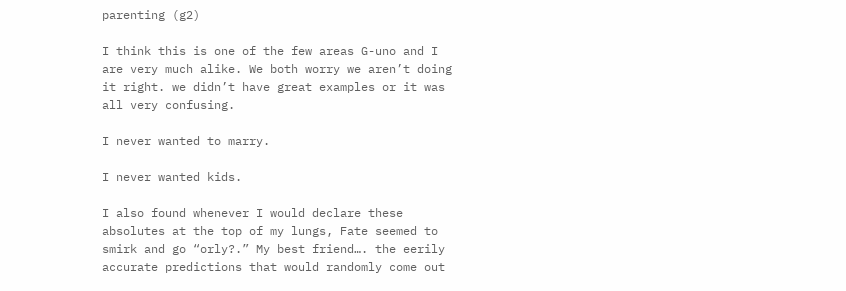parenting (g2)

I think this is one of the few areas G-uno and I are very much alike. We both worry we aren’t doing it right. we didn’t have great examples or it was all very confusing.

I never wanted to marry.

I never wanted kids.

I also found whenever I would declare these absolutes at the top of my lungs, Fate seemed to smirk and go “orly?.” My best friend…. the eerily accurate predictions that would randomly come out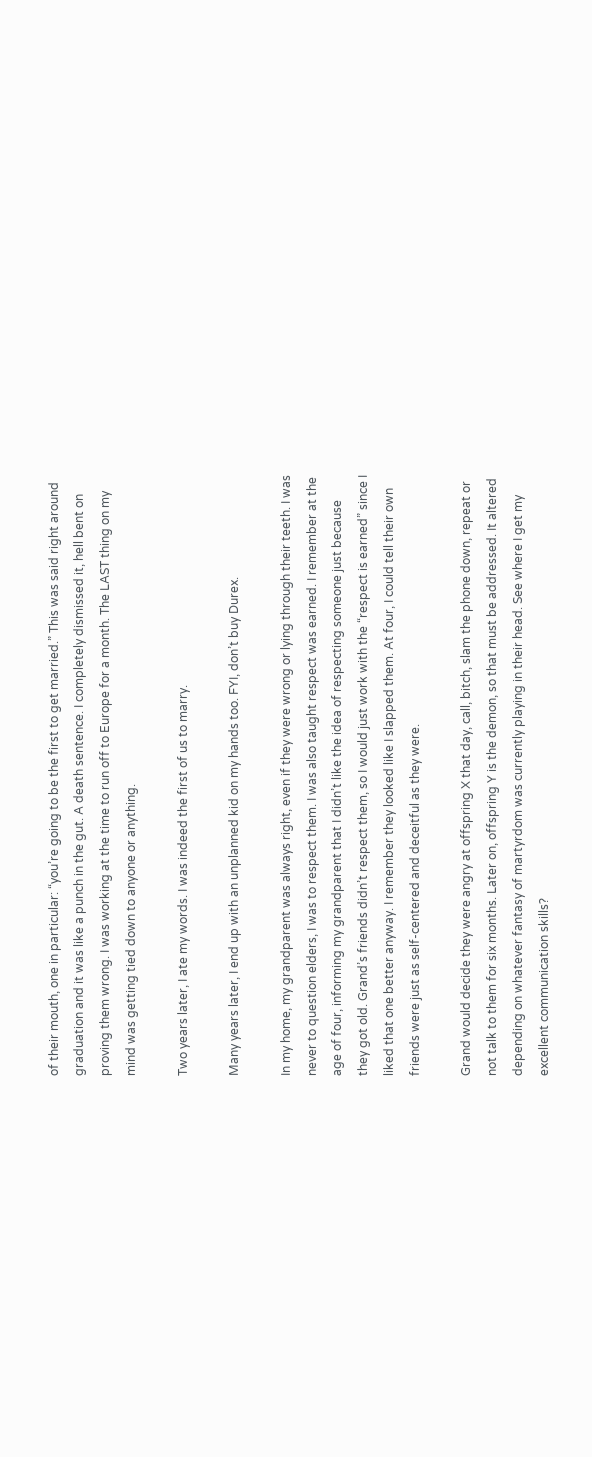of their mouth, one in particular: “you’re going to be the first to get married.” This was said right around graduation and it was like a punch in the gut. A death sentence. I completely dismissed it, hell bent on proving them wrong. I was working at the time to run off to Europe for a month. The LAST thing on my mind was getting tied down to anyone or anything.

Two years later, I ate my words. I was indeed the first of us to marry.

Many years later, I end up with an unplanned kid on my hands too. FYI, don’t buy Durex.

In my home, my grandparent was always right, even if they were wrong or lying through their teeth. I was never to question elders, I was to respect them. I was also taught respect was earned. I remember at the age of four, informing my grandparent that I didn’t like the idea of respecting someone just because they got old. Grand’s friends didn’t respect them, so I would just work with the “respect is earned” since I liked that one better anyway. I remember they looked like I slapped them. At four, I could tell their own friends were just as self-centered and deceitful as they were.

Grand would decide they were angry at offspring X that day, call, bitch, slam the phone down, repeat or not talk to them for six months. Later on, offspring Y is the demon, so that must be addressed. It altered depending on whatever fantasy of martyrdom was currently playing in their head. See where I get my excellent communication skills?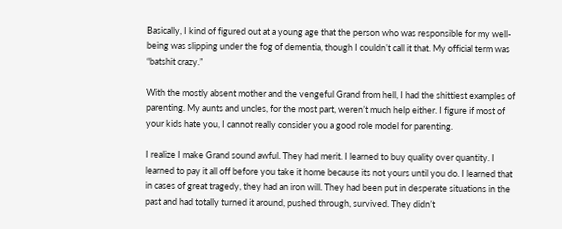Basically, I kind of figured out at a young age that the person who was responsible for my well-being was slipping under the fog of dementia, though I couldn’t call it that. My official term was “batshit crazy.”

With the mostly absent mother and the vengeful Grand from hell, I had the shittiest examples of parenting. My aunts and uncles, for the most part, weren’t much help either. I figure if most of your kids hate you, I cannot really consider you a good role model for parenting.

I realize I make Grand sound awful. They had merit. I learned to buy quality over quantity. I learned to pay it all off before you take it home because its not yours until you do. I learned that in cases of great tragedy, they had an iron will. They had been put in desperate situations in the past and had totally turned it around, pushed through, survived. They didn’t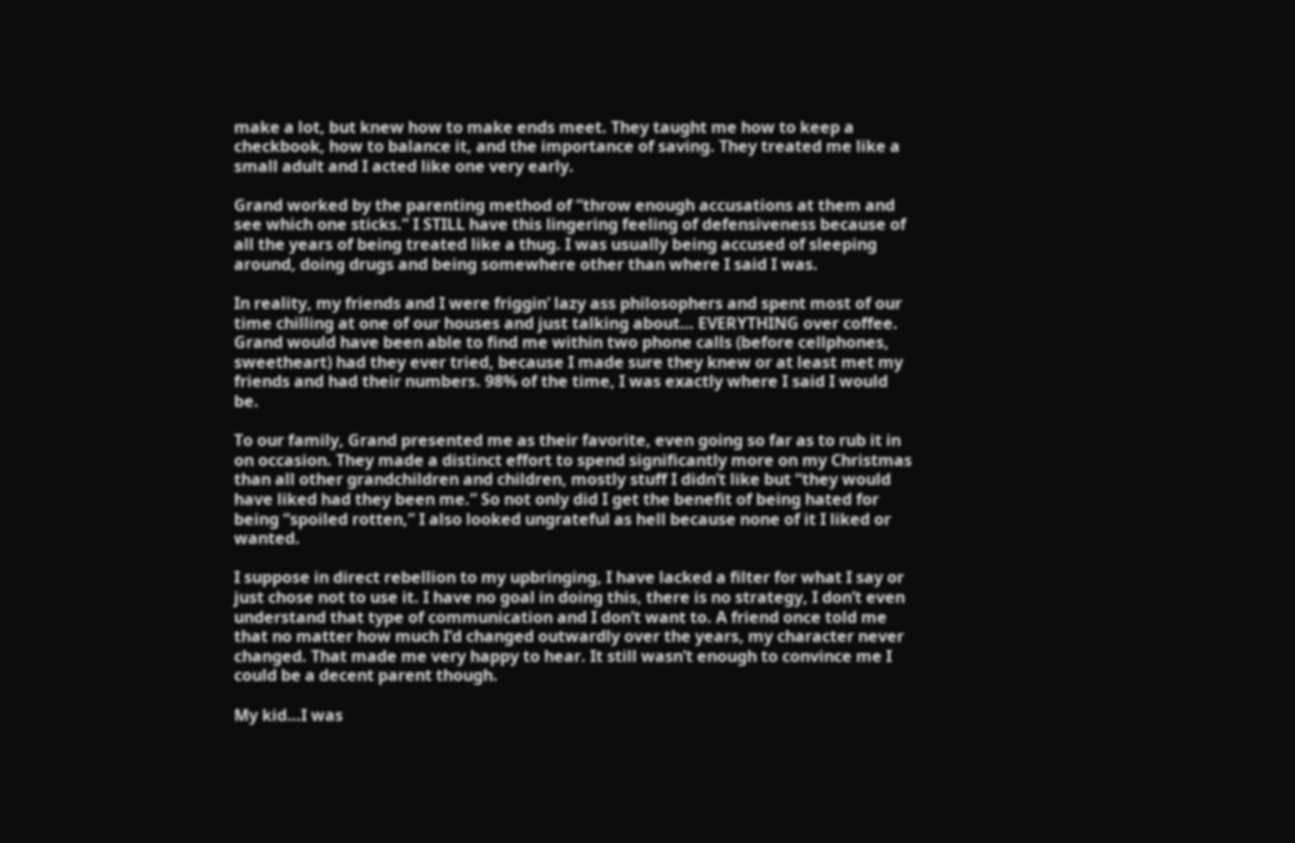make a lot, but knew how to make ends meet. They taught me how to keep a checkbook, how to balance it, and the importance of saving. They treated me like a small adult and I acted like one very early.

Grand worked by the parenting method of “throw enough accusations at them and see which one sticks.” I STILL have this lingering feeling of defensiveness because of all the years of being treated like a thug. I was usually being accused of sleeping around, doing drugs and being somewhere other than where I said I was.

In reality, my friends and I were friggin’ lazy ass philosophers and spent most of our time chilling at one of our houses and just talking about… EVERYTHING over coffee. Grand would have been able to find me within two phone calls (before cellphones, sweetheart) had they ever tried, because I made sure they knew or at least met my friends and had their numbers. 98% of the time, I was exactly where I said I would be.

To our family, Grand presented me as their favorite, even going so far as to rub it in on occasion. They made a distinct effort to spend significantly more on my Christmas than all other grandchildren and children, mostly stuff I didn’t like but “they would have liked had they been me.” So not only did I get the benefit of being hated for being “spoiled rotten,” I also looked ungrateful as hell because none of it I liked or wanted.

I suppose in direct rebellion to my upbringing, I have lacked a filter for what I say or just chose not to use it. I have no goal in doing this, there is no strategy, I don’t even understand that type of communication and I don’t want to. A friend once told me that no matter how much I’d changed outwardly over the years, my character never changed. That made me very happy to hear. It still wasn’t enough to convince me I could be a decent parent though.

My kid…I was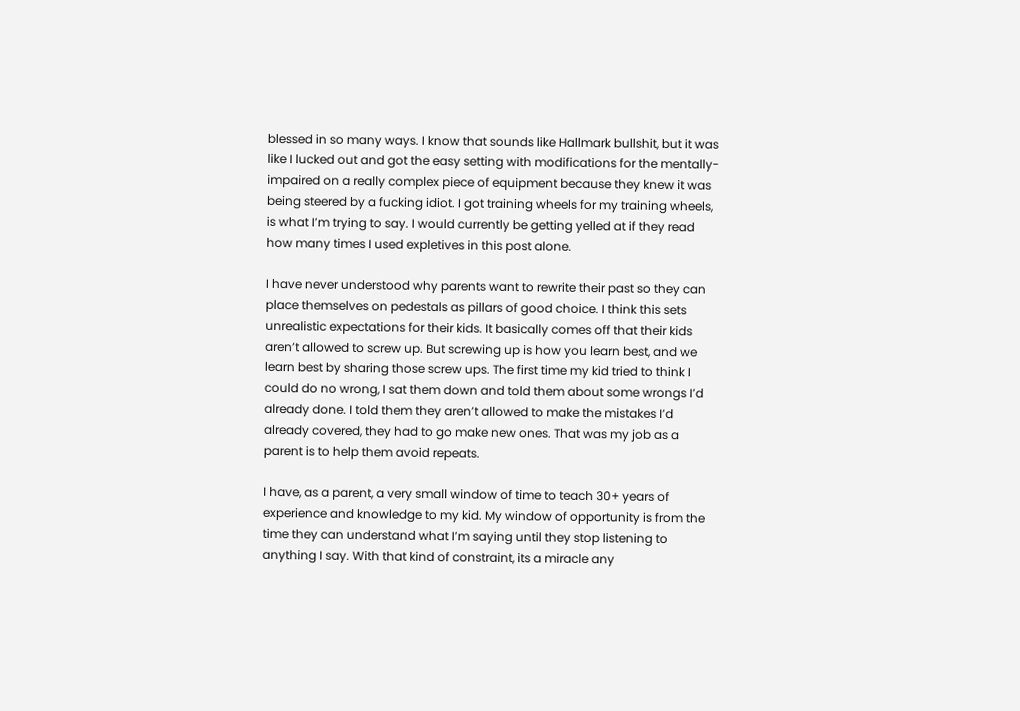blessed in so many ways. I know that sounds like Hallmark bullshit, but it was like I lucked out and got the easy setting with modifications for the mentally-impaired on a really complex piece of equipment because they knew it was being steered by a fucking idiot. I got training wheels for my training wheels, is what I’m trying to say. I would currently be getting yelled at if they read how many times I used expletives in this post alone.

I have never understood why parents want to rewrite their past so they can place themselves on pedestals as pillars of good choice. I think this sets unrealistic expectations for their kids. It basically comes off that their kids aren’t allowed to screw up. But screwing up is how you learn best, and we learn best by sharing those screw ups. The first time my kid tried to think I could do no wrong, I sat them down and told them about some wrongs I’d already done. I told them they aren’t allowed to make the mistakes I’d already covered, they had to go make new ones. That was my job as a parent is to help them avoid repeats.

I have, as a parent, a very small window of time to teach 30+ years of experience and knowledge to my kid. My window of opportunity is from the time they can understand what I’m saying until they stop listening to anything I say. With that kind of constraint, its a miracle any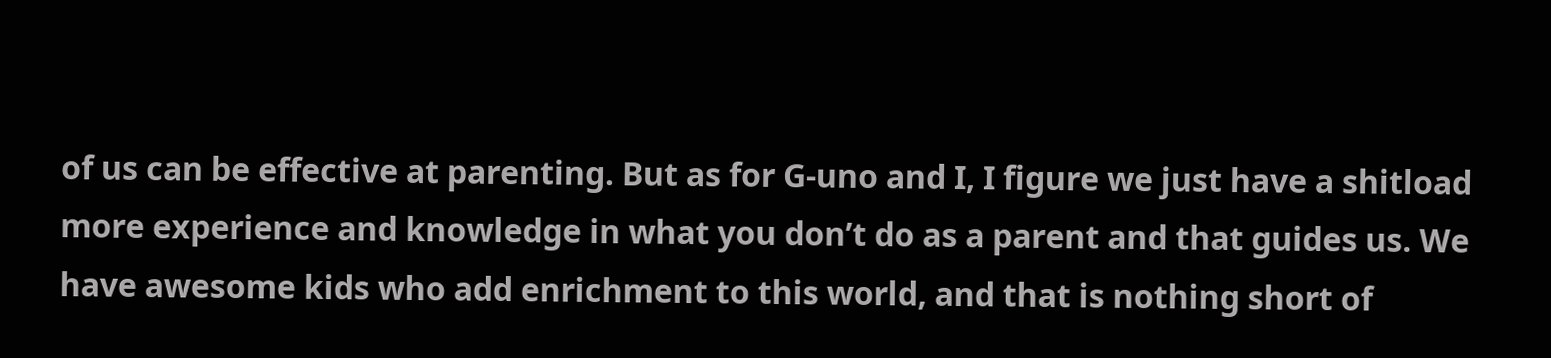of us can be effective at parenting. But as for G-uno and I, I figure we just have a shitload more experience and knowledge in what you don’t do as a parent and that guides us. We have awesome kids who add enrichment to this world, and that is nothing short of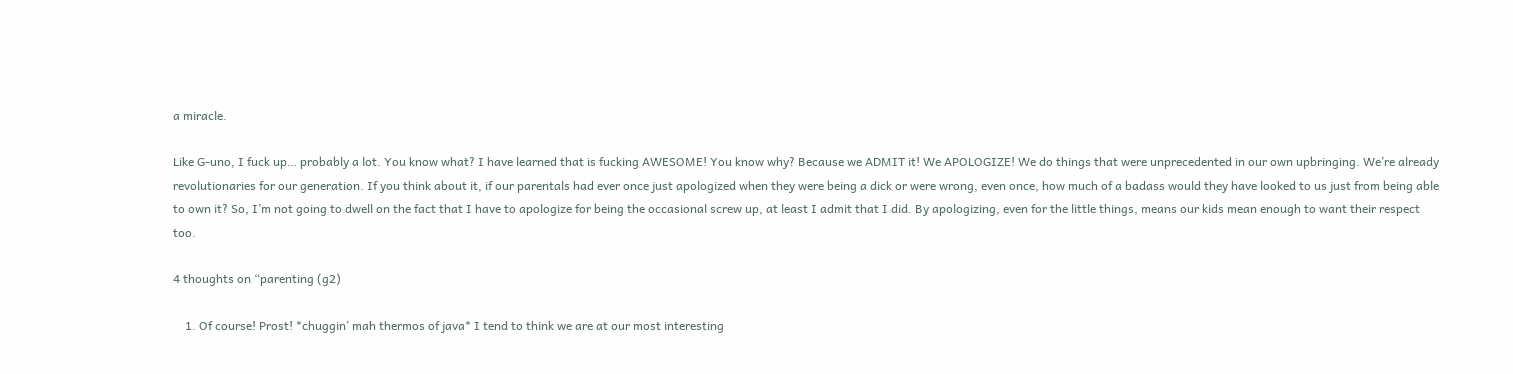a miracle.

Like G-uno, I fuck up… probably a lot. You know what? I have learned that is fucking AWESOME! You know why? Because we ADMIT it! We APOLOGIZE! We do things that were unprecedented in our own upbringing. We’re already revolutionaries for our generation. If you think about it, if our parentals had ever once just apologized when they were being a dick or were wrong, even once, how much of a badass would they have looked to us just from being able to own it? So, I’m not going to dwell on the fact that I have to apologize for being the occasional screw up, at least I admit that I did. By apologizing, even for the little things, means our kids mean enough to want their respect too.

4 thoughts on “parenting (g2)

    1. Of course! Prost! *chuggin’ mah thermos of java* I tend to think we are at our most interesting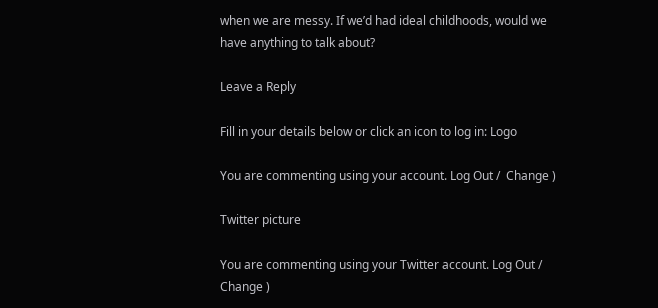when we are messy. If we’d had ideal childhoods, would we have anything to talk about?

Leave a Reply

Fill in your details below or click an icon to log in: Logo

You are commenting using your account. Log Out /  Change )

Twitter picture

You are commenting using your Twitter account. Log Out /  Change )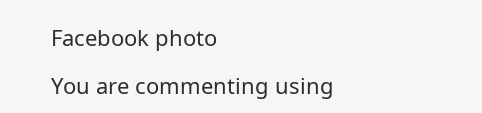Facebook photo

You are commenting using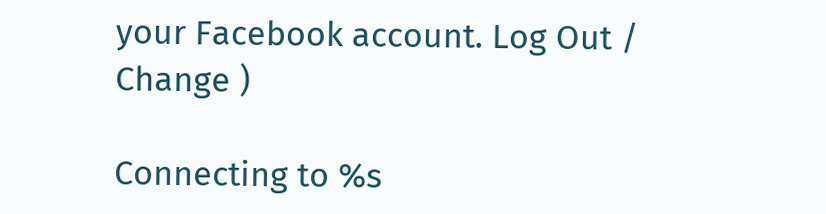your Facebook account. Log Out /  Change )

Connecting to %s